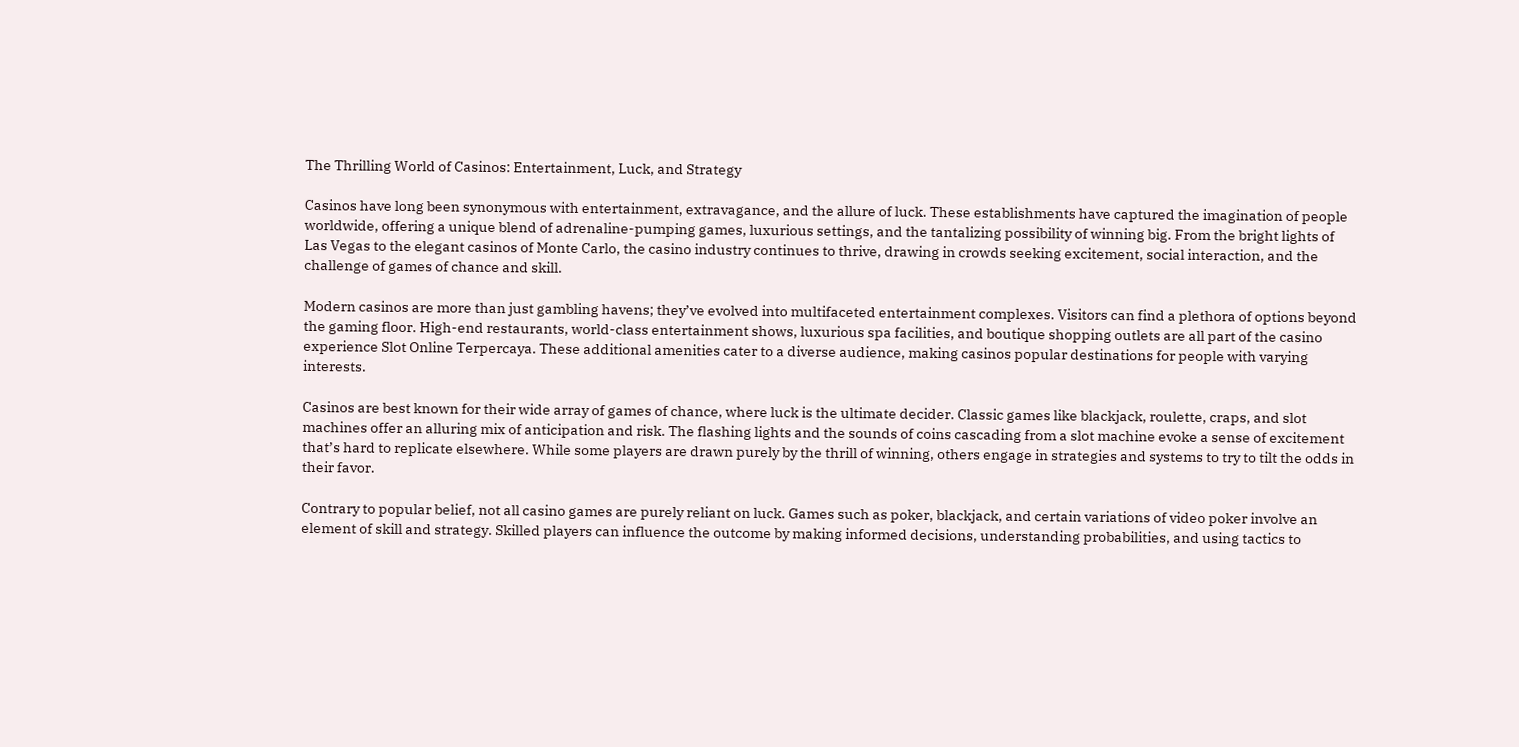The Thrilling World of Casinos: Entertainment, Luck, and Strategy

Casinos have long been synonymous with entertainment, extravagance, and the allure of luck. These establishments have captured the imagination of people worldwide, offering a unique blend of adrenaline-pumping games, luxurious settings, and the tantalizing possibility of winning big. From the bright lights of Las Vegas to the elegant casinos of Monte Carlo, the casino industry continues to thrive, drawing in crowds seeking excitement, social interaction, and the challenge of games of chance and skill.

Modern casinos are more than just gambling havens; they’ve evolved into multifaceted entertainment complexes. Visitors can find a plethora of options beyond the gaming floor. High-end restaurants, world-class entertainment shows, luxurious spa facilities, and boutique shopping outlets are all part of the casino experience Slot Online Terpercaya. These additional amenities cater to a diverse audience, making casinos popular destinations for people with varying interests.

Casinos are best known for their wide array of games of chance, where luck is the ultimate decider. Classic games like blackjack, roulette, craps, and slot machines offer an alluring mix of anticipation and risk. The flashing lights and the sounds of coins cascading from a slot machine evoke a sense of excitement that’s hard to replicate elsewhere. While some players are drawn purely by the thrill of winning, others engage in strategies and systems to try to tilt the odds in their favor.

Contrary to popular belief, not all casino games are purely reliant on luck. Games such as poker, blackjack, and certain variations of video poker involve an element of skill and strategy. Skilled players can influence the outcome by making informed decisions, understanding probabilities, and using tactics to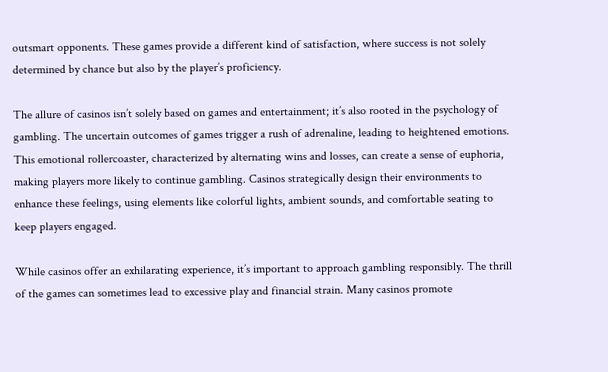outsmart opponents. These games provide a different kind of satisfaction, where success is not solely determined by chance but also by the player’s proficiency.

The allure of casinos isn’t solely based on games and entertainment; it’s also rooted in the psychology of gambling. The uncertain outcomes of games trigger a rush of adrenaline, leading to heightened emotions. This emotional rollercoaster, characterized by alternating wins and losses, can create a sense of euphoria, making players more likely to continue gambling. Casinos strategically design their environments to enhance these feelings, using elements like colorful lights, ambient sounds, and comfortable seating to keep players engaged.

While casinos offer an exhilarating experience, it’s important to approach gambling responsibly. The thrill of the games can sometimes lead to excessive play and financial strain. Many casinos promote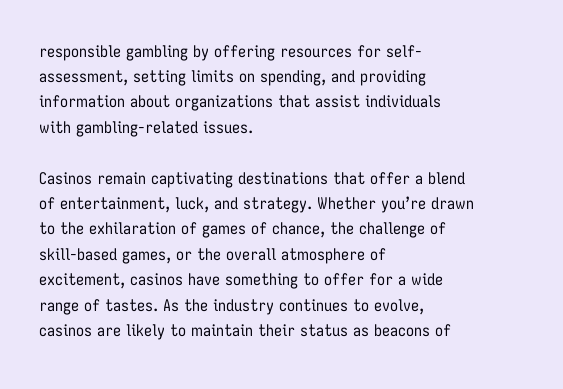responsible gambling by offering resources for self-assessment, setting limits on spending, and providing information about organizations that assist individuals with gambling-related issues.

Casinos remain captivating destinations that offer a blend of entertainment, luck, and strategy. Whether you’re drawn to the exhilaration of games of chance, the challenge of skill-based games, or the overall atmosphere of excitement, casinos have something to offer for a wide range of tastes. As the industry continues to evolve, casinos are likely to maintain their status as beacons of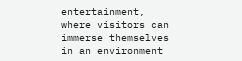entertainment, where visitors can immerse themselves in an environment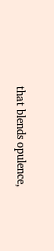that blends opulence,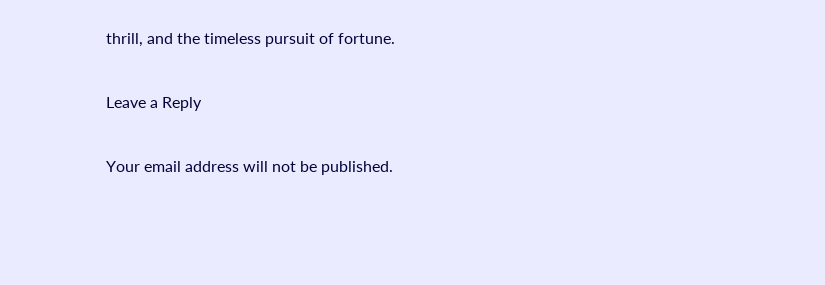thrill, and the timeless pursuit of fortune.

Leave a Reply

Your email address will not be published.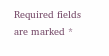Required fields are marked *